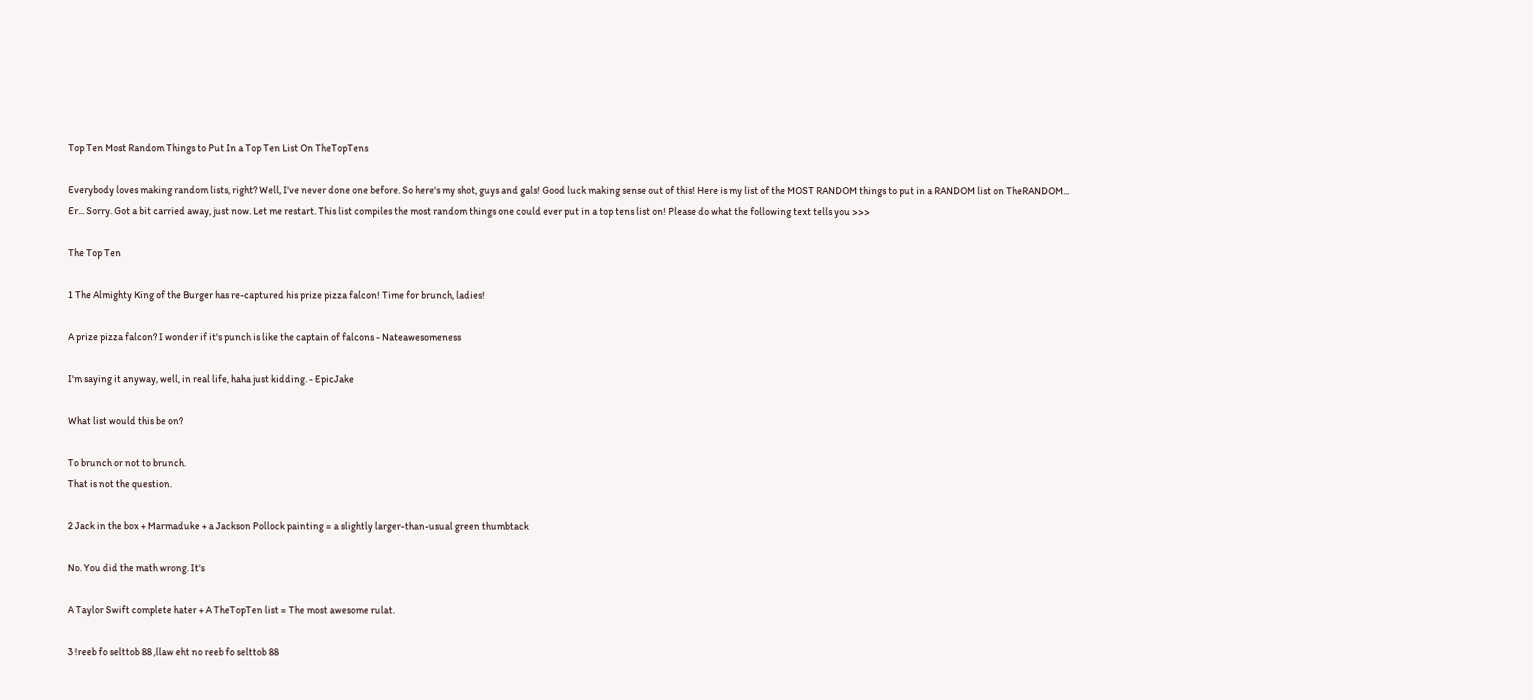Top Ten Most Random Things to Put In a Top Ten List On TheTopTens

Everybody loves making random lists, right? Well, I've never done one before. So here's my shot, guys and gals! Good luck making sense out of this! Here is my list of the MOST RANDOM things to put in a RANDOM list on TheRANDOM... Er... Sorry. Got a bit carried away, just now. Let me restart. This list compiles the most random things one could ever put in a top tens list on! Please do what the following text tells you >>>

The Top Ten

1 The Almighty King of the Burger has re-captured his prize pizza falcon! Time for brunch, ladies!

A prize pizza falcon? I wonder if it's punch is like the captain of falcons - Nateawesomeness

I'm saying it anyway, well, in real life, haha just kidding. - EpicJake

What list would this be on?

To brunch or not to brunch.
That is not the question.

2 Jack in the box + Marmaduke + a Jackson Pollock painting = a slightly larger-than-usual green thumbtack

No. You did the math wrong. It's

A Taylor Swift complete hater + A TheTopTen list = The most awesome rulat.

3 !reeb fo selttob 88 ,llaw eht no reeb fo selttob 88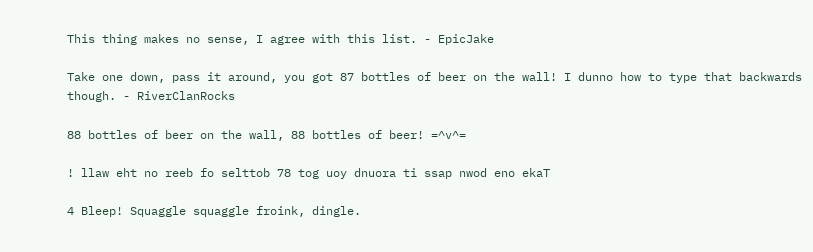This thing makes no sense, I agree with this list. - EpicJake

Take one down, pass it around, you got 87 bottles of beer on the wall! I dunno how to type that backwards though. - RiverClanRocks

88 bottles of beer on the wall, 88 bottles of beer! =^v^=

! llaw eht no reeb fo selttob 78 tog uoy dnuora ti ssap nwod eno ekaT

4 Bleep! Squaggle squaggle froink, dingle.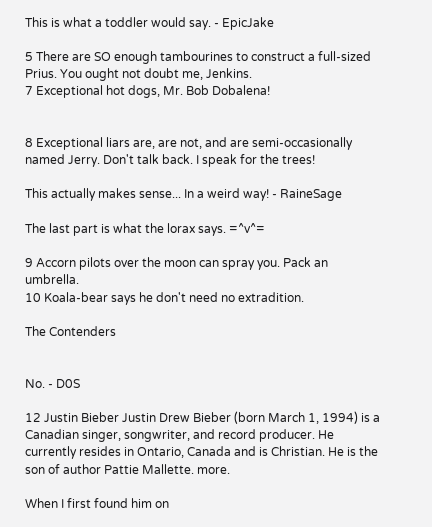This is what a toddler would say. - EpicJake

5 There are SO enough tambourines to construct a full-sized Prius. You ought not doubt me, Jenkins.
7 Exceptional hot dogs, Mr. Bob Dobalena!


8 Exceptional liars are, are not, and are semi-occasionally named Jerry. Don't talk back. I speak for the trees!

This actually makes sense... In a weird way! - RaineSage

The last part is what the lorax says. =^v^=

9 Accorn pilots over the moon can spray you. Pack an umbrella.
10 Koala-bear says he don't need no extradition.

The Contenders


No. - D0S

12 Justin Bieber Justin Drew Bieber (born March 1, 1994) is a Canadian singer, songwriter, and record producer. He currently resides in Ontario, Canada and is Christian. He is the son of author Pattie Mallette. more.

When I first found him on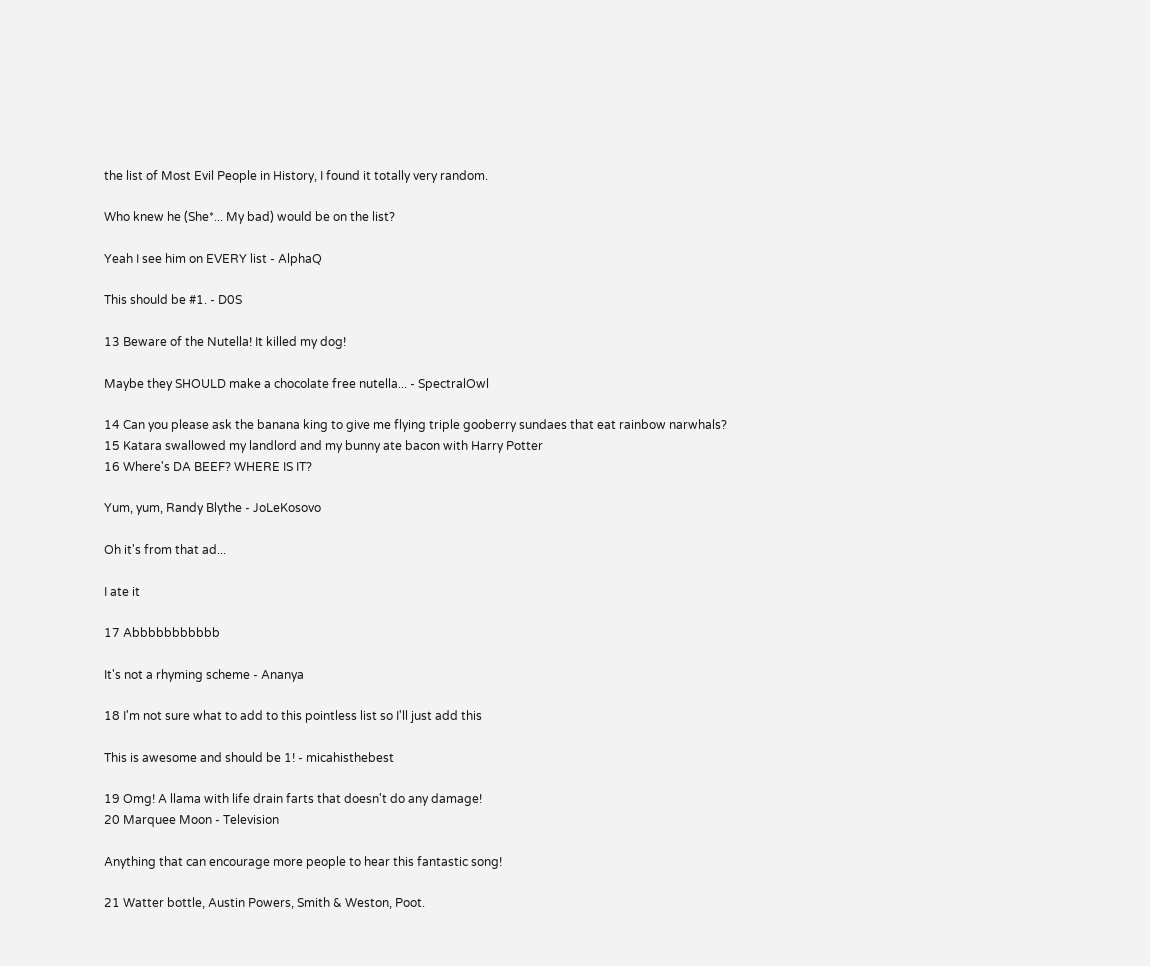the list of Most Evil People in History, I found it totally very random.

Who knew he (She*... My bad) would be on the list?

Yeah I see him on EVERY list - AlphaQ

This should be #1. - D0S

13 Beware of the Nutella! It killed my dog!

Maybe they SHOULD make a chocolate free nutella... - SpectralOwl

14 Can you please ask the banana king to give me flying triple gooberry sundaes that eat rainbow narwhals?
15 Katara swallowed my landlord and my bunny ate bacon with Harry Potter
16 Where's DA BEEF? WHERE IS IT?

Yum, yum, Randy Blythe - JoLeKosovo

Oh it's from that ad...

I ate it

17 Abbbbbbbbbbb

It's not a rhyming scheme - Ananya

18 I'm not sure what to add to this pointless list so I'll just add this

This is awesome and should be 1! - micahisthebest

19 Omg! A llama with life drain farts that doesn't do any damage!
20 Marquee Moon - Television

Anything that can encourage more people to hear this fantastic song!

21 Watter bottle, Austin Powers, Smith & Weston, Poot.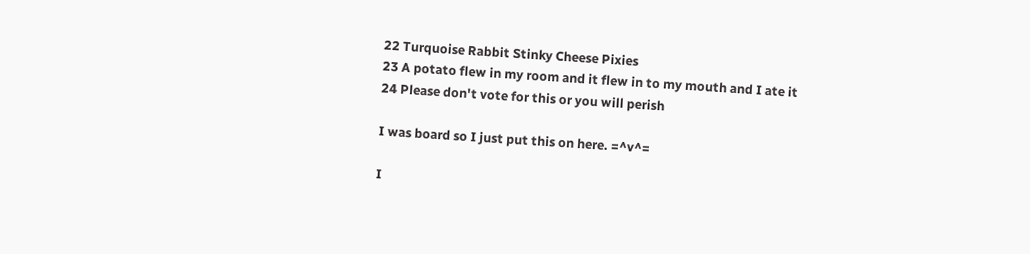22 Turquoise Rabbit Stinky Cheese Pixies
23 A potato flew in my room and it flew in to my mouth and I ate it
24 Please don't vote for this or you will perish

I was board so I just put this on here. =^v^=

I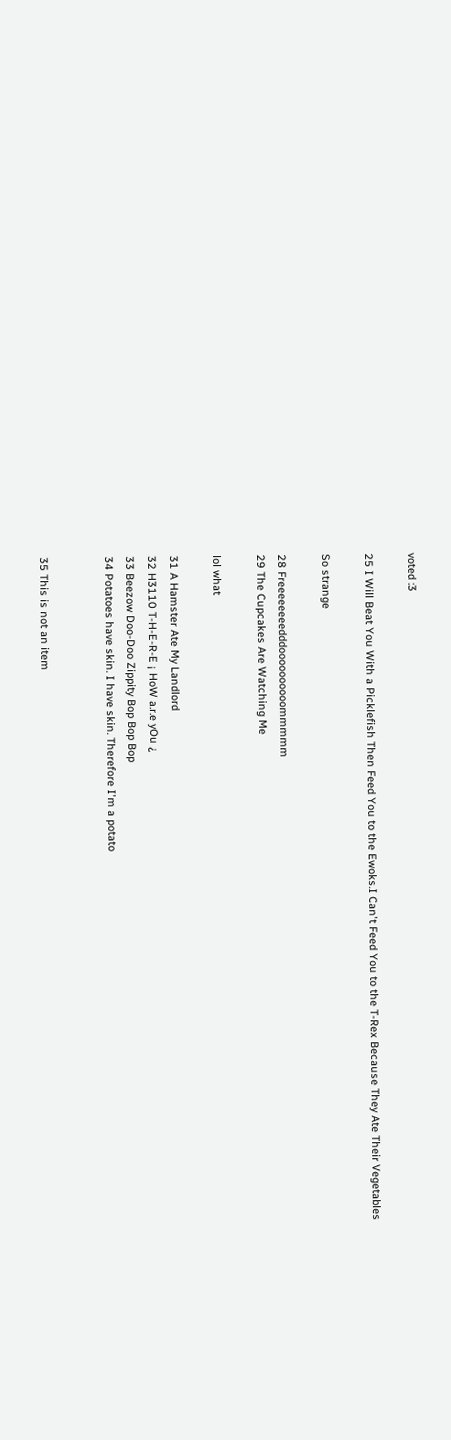voted :3

25 I Will Beat You With a Picklefish Then Feed You to the Ewoks.I Can't Feed You to the T-Rex Because They Ate Their Vegetables

So strange

28 Freeeeeeeedddoooooooooommmmm
29 The Cupcakes Are Watching Me

lol what

31 A Hamster Ate My Landlord
32 H3110 T-H-E-R-E ¡ HoW a.r.e yOu ¿
33 Beezow Doo-Doo Zippity Bop Bop Bop
34 Potatoes have skin. I have skin. Therefore I'm a potato


35 This is not an item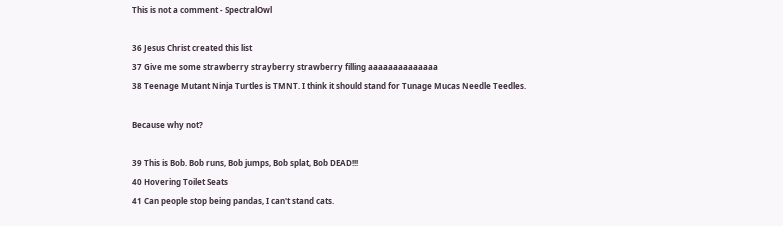This is not a comment - SpectralOwl

36 Jesus Christ created this list
37 Give me some strawberry strayberry strawberry filling aaaaaaaaaaaaaa
38 Teenage Mutant Ninja Turtles is TMNT. I think it should stand for Tunage Mucas Needle Teedles.

Because why not?

39 This is Bob. Bob runs, Bob jumps, Bob splat, Bob DEAD!!!
40 Hovering Toilet Seats
41 Can people stop being pandas, I can't stand cats.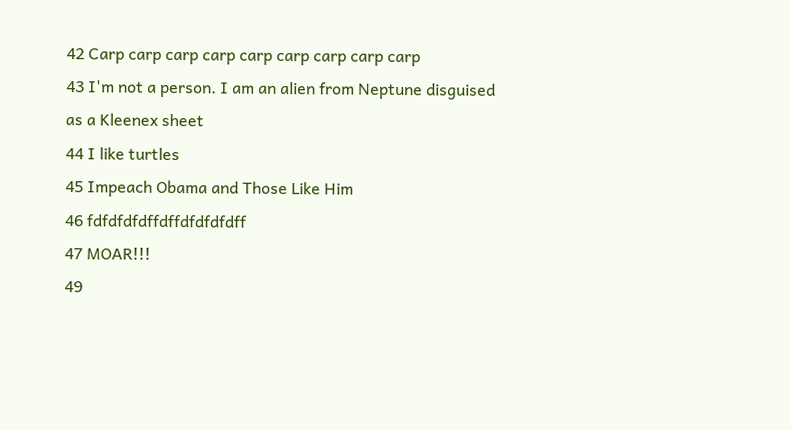42 Carp carp carp carp carp carp carp carp carp
43 I'm not a person. I am an alien from Neptune disguised as a Kleenex sheet
44 I like turtles
45 Impeach Obama and Those Like Him
46 fdfdfdfdffdffdfdfdfdff
47 MOAR!!!
49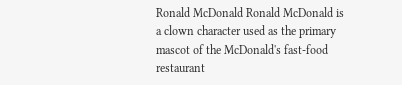Ronald McDonald Ronald McDonald is a clown character used as the primary mascot of the McDonald's fast-food restaurant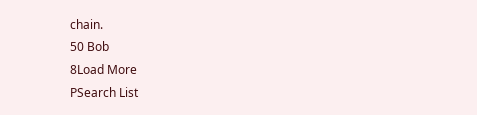chain.
50 Bob
8Load More
PSearch List